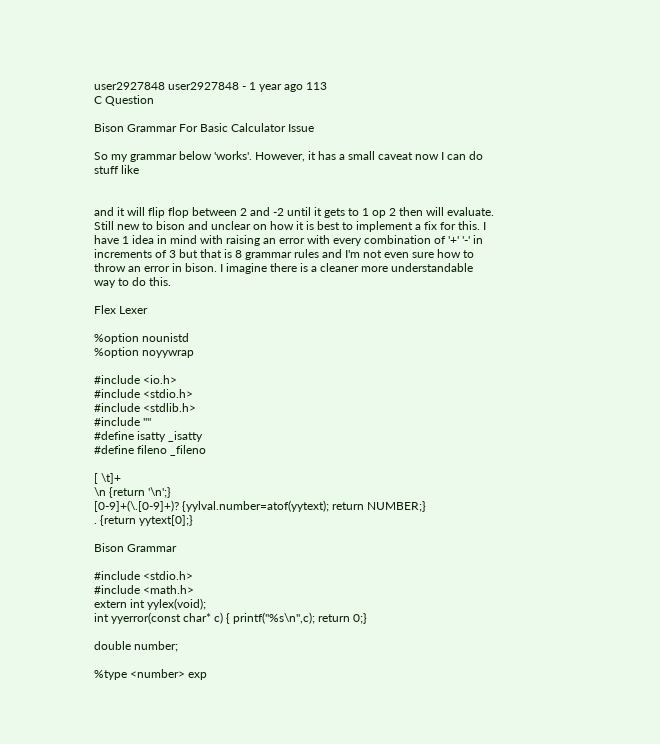user2927848 user2927848 - 1 year ago 113
C Question

Bison Grammar For Basic Calculator Issue

So my grammar below 'works'. However, it has a small caveat now I can do stuff like


and it will flip flop between 2 and -2 until it gets to 1 op 2 then will evaluate. Still new to bison and unclear on how it is best to implement a fix for this. I have 1 idea in mind with raising an error with every combination of '+' '-' in increments of 3 but that is 8 grammar rules and I'm not even sure how to throw an error in bison. I imagine there is a cleaner more understandable way to do this.

Flex Lexer

%option nounistd
%option noyywrap

#include <io.h>
#include <stdio.h>
#include <stdlib.h>
#include ""
#define isatty _isatty
#define fileno _fileno

[ \t]+
\n {return '\n';}
[0-9]+(\.[0-9]+)? {yylval.number=atof(yytext); return NUMBER;}
. {return yytext[0];}

Bison Grammar

#include <stdio.h>
#include <math.h>
extern int yylex(void);
int yyerror(const char* c) { printf("%s\n",c); return 0;}

double number;

%type <number> exp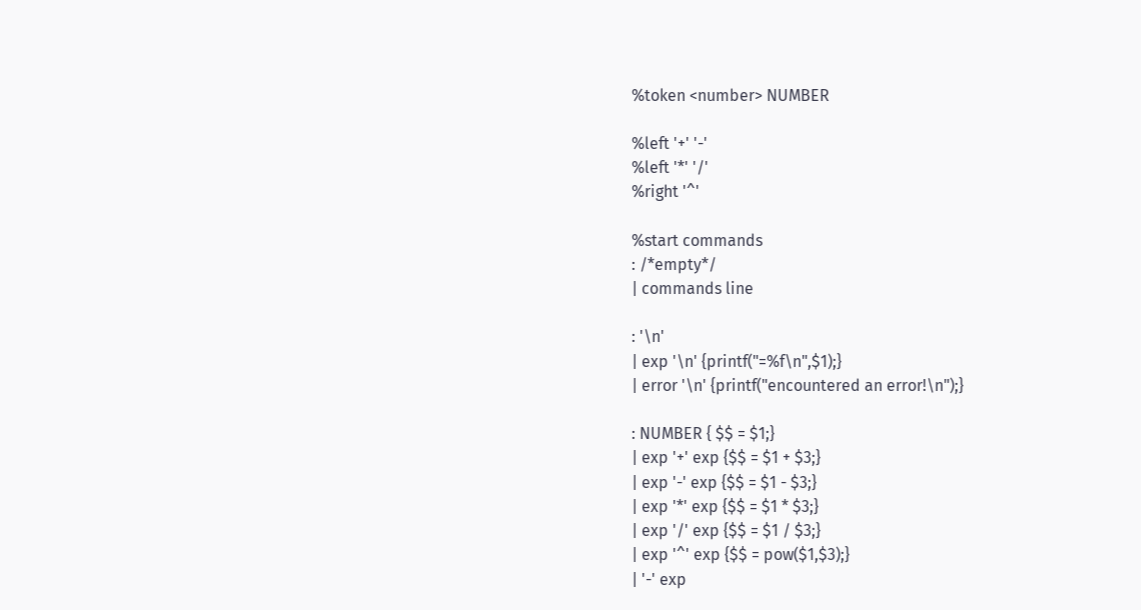%token <number> NUMBER

%left '+' '-'
%left '*' '/'
%right '^'

%start commands
: /*empty*/
| commands line

: '\n'
| exp '\n' {printf("=%f\n",$1);}
| error '\n' {printf("encountered an error!\n");}

: NUMBER { $$ = $1;}
| exp '+' exp {$$ = $1 + $3;}
| exp '-' exp {$$ = $1 - $3;}
| exp '*' exp {$$ = $1 * $3;}
| exp '/' exp {$$ = $1 / $3;}
| exp '^' exp {$$ = pow($1,$3);}
| '-' exp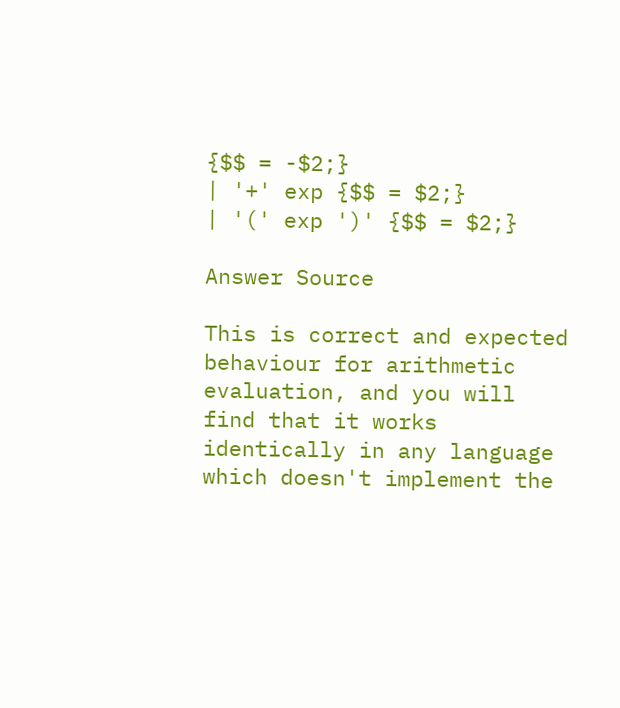{$$ = -$2;}
| '+' exp {$$ = $2;}
| '(' exp ')' {$$ = $2;}

Answer Source

This is correct and expected behaviour for arithmetic evaluation, and you will find that it works identically in any language which doesn't implement the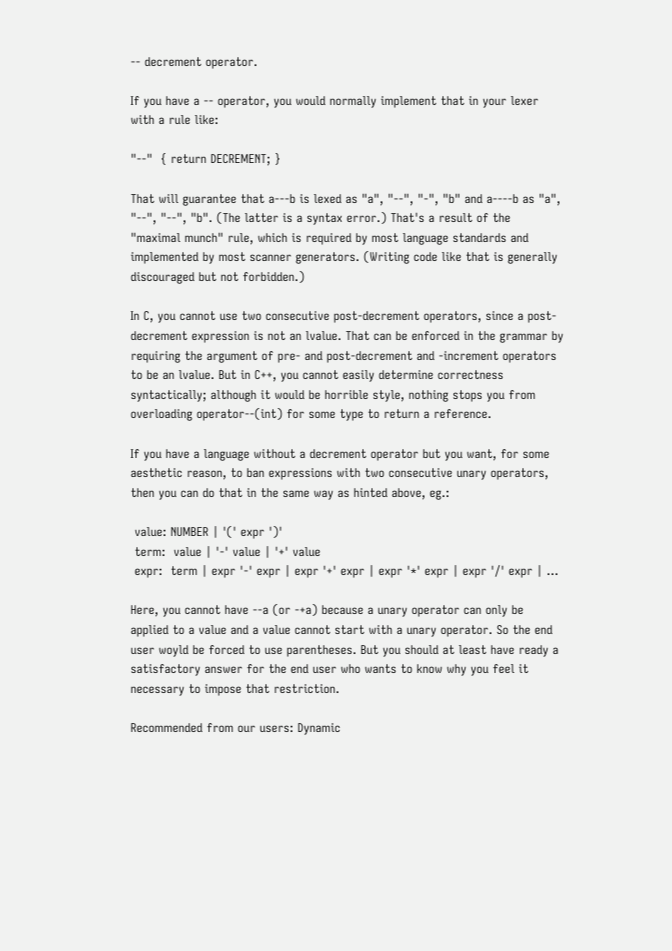-- decrement operator.

If you have a -- operator, you would normally implement that in your lexer with a rule like:

"--"  { return DECREMENT; }

That will guarantee that a---b is lexed as "a", "--", "-", "b" and a----b as "a", "--", "--", "b". (The latter is a syntax error.) That's a result of the "maximal munch" rule, which is required by most language standards and implemented by most scanner generators. (Writing code like that is generally discouraged but not forbidden.)

In C, you cannot use two consecutive post-decrement operators, since a post-decrement expression is not an lvalue. That can be enforced in the grammar by requiring the argument of pre- and post-decrement and -increment operators to be an lvalue. But in C++, you cannot easily determine correctness syntactically; although it would be horrible style, nothing stops you from overloading operator--(int) for some type to return a reference.

If you have a language without a decrement operator but you want, for some aesthetic reason, to ban expressions with two consecutive unary operators, then you can do that in the same way as hinted above, eg.:

 value: NUMBER | '(' expr ')'
 term:  value | '-' value | '+' value
 expr:  term | expr '-' expr | expr '+' expr | expr '*' expr | expr '/' expr | ...

Here, you cannot have --a (or -+a) because a unary operator can only be applied to a value and a value cannot start with a unary operator. So the end user woyld be forced to use parentheses. But you should at least have ready a satisfactory answer for the end user who wants to know why you feel it necessary to impose that restriction.

Recommended from our users: Dynamic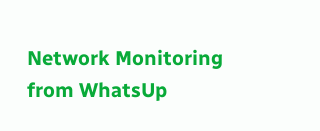Network Monitoring from WhatsUp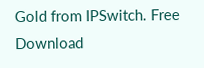Gold from IPSwitch. Free Download